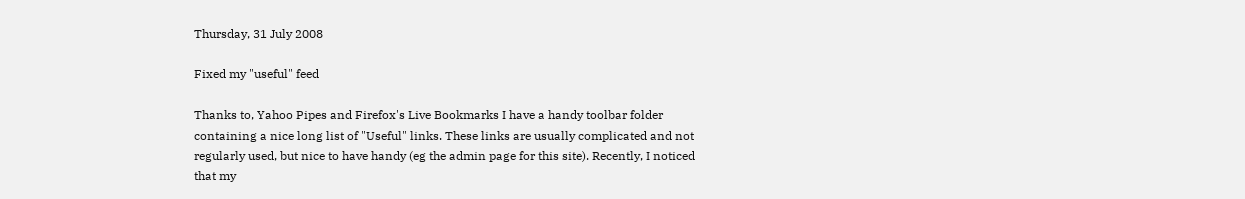Thursday, 31 July 2008

Fixed my "useful" feed

Thanks to, Yahoo Pipes and Firefox's Live Bookmarks I have a handy toolbar folder containing a nice long list of "Useful" links. These links are usually complicated and not regularly used, but nice to have handy (eg the admin page for this site). Recently, I noticed that my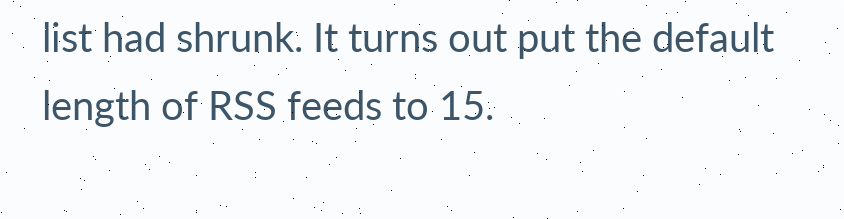list had shrunk. It turns out put the default length of RSS feeds to 15.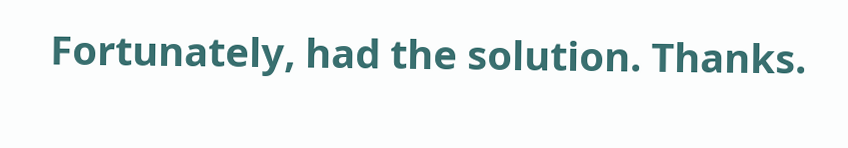Fortunately, had the solution. Thanks.